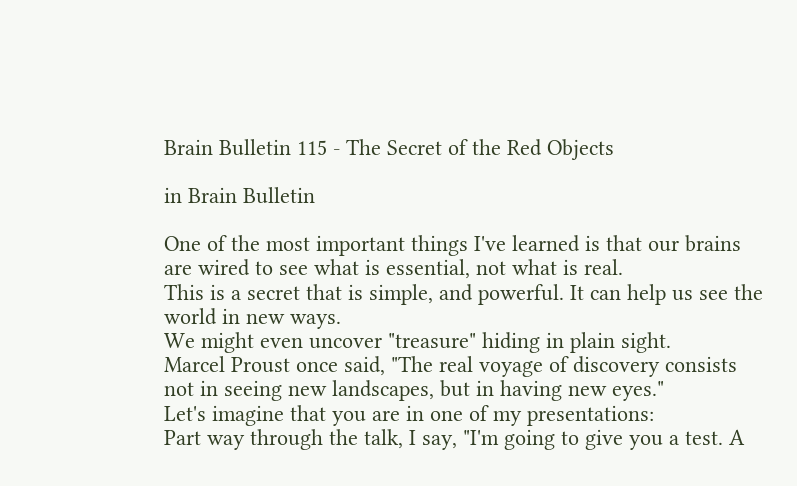Brain Bulletin 115 - The Secret of the Red Objects

in Brain Bulletin

One of the most important things I've learned is that our brains are wired to see what is essential, not what is real.
This is a secret that is simple, and powerful. It can help us see the world in new ways.
We might even uncover "treasure" hiding in plain sight.
Marcel Proust once said, "The real voyage of discovery consists not in seeing new landscapes, but in having new eyes."
Let's imagine that you are in one of my presentations:
Part way through the talk, I say, "I'm going to give you a test. A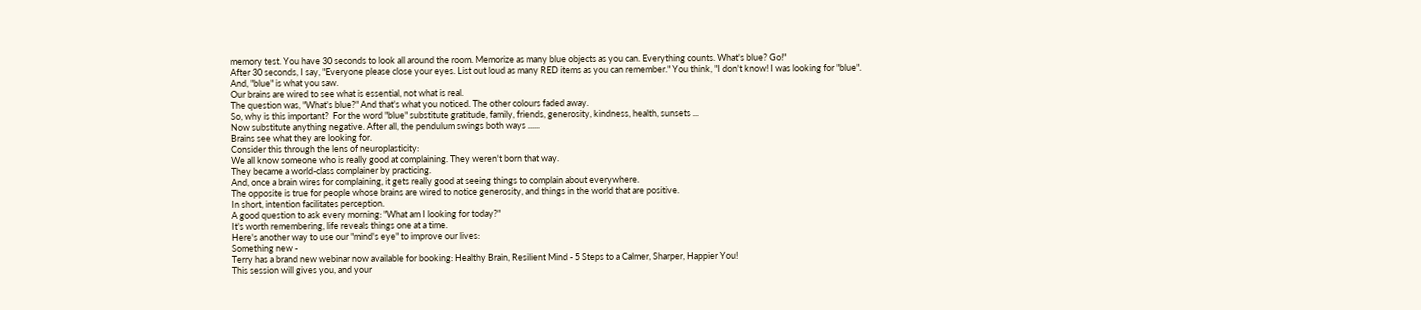memory test. You have 30 seconds to look all around the room. Memorize as many blue objects as you can. Everything counts. What's blue? Go!"
After 30 seconds, I say, "Everyone please close your eyes. List out loud as many RED items as you can remember." You think, "I don't know! I was looking for "blue".
And, "blue" is what you saw.
Our brains are wired to see what is essential, not what is real.
The question was, "What's blue?" And that's what you noticed. The other colours faded away.
So, why is this important?  For the word "blue" substitute gratitude, family, friends, generosity, kindness, health, sunsets ...
Now substitute anything negative. After all, the pendulum swings both ways ......
Brains see what they are looking for.
Consider this through the lens of neuroplasticity:
We all know someone who is really good at complaining. They weren't born that way.
They became a world-class complainer by practicing.
And, once a brain wires for complaining, it gets really good at seeing things to complain about everywhere.
The opposite is true for people whose brains are wired to notice generosity, and things in the world that are positive.
In short, intention facilitates perception.
A good question to ask every morning: "What am I looking for today?"
It's worth remembering, life reveals things one at a time.
Here's another way to use our "mind's eye" to improve our lives:
Something new -
Terry has a brand new webinar now available for booking: Healthy Brain, Resilient Mind - 5 Steps to a Calmer, Sharper, Happier You!
This session will gives you, and your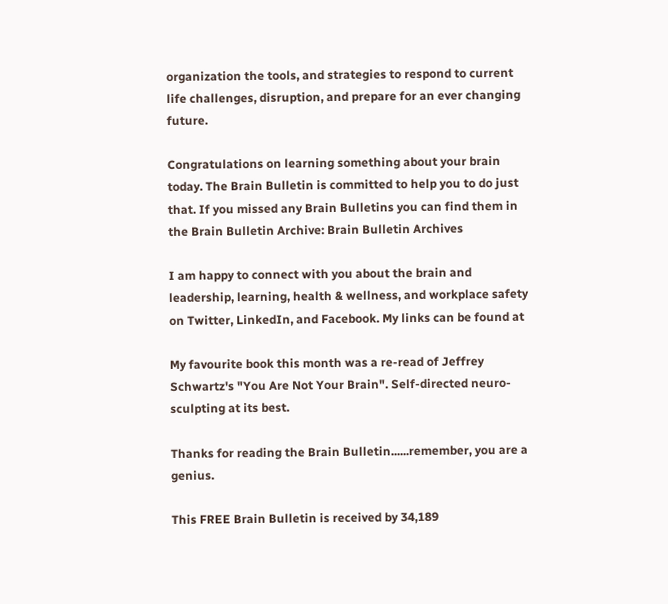organization the tools, and strategies to respond to current life challenges, disruption, and prepare for an ever changing future.

Congratulations on learning something about your brain today. The Brain Bulletin is committed to help you to do just that. If you missed any Brain Bulletins you can find them in the Brain Bulletin Archive: Brain Bulletin Archives

I am happy to connect with you about the brain and leadership, learning, health & wellness, and workplace safety on Twitter, LinkedIn, and Facebook. My links can be found at

My favourite book this month was a re-read of Jeffrey Schwartz's "You Are Not Your Brain". Self-directed neuro-sculpting at its best.

Thanks for reading the Brain Bulletin......remember, you are a genius.

This FREE Brain Bulletin is received by 34,189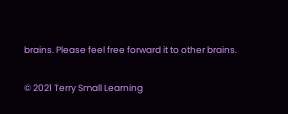brains. Please feel free forward it to other brains.

© 2021 Terry Small Learning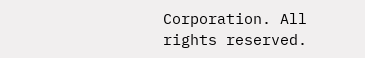Corporation. All rights reserved.